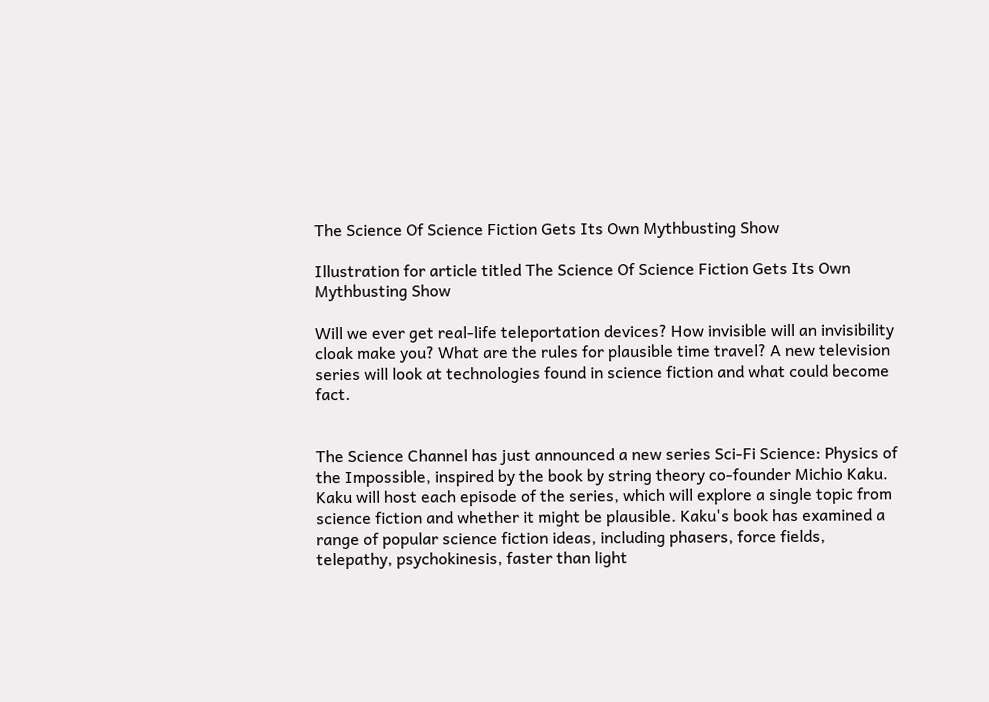The Science Of Science Fiction Gets Its Own Mythbusting Show

Illustration for article titled The Science Of Science Fiction Gets Its Own Mythbusting Show

Will we ever get real-life teleportation devices? How invisible will an invisibility cloak make you? What are the rules for plausible time travel? A new television series will look at technologies found in science fiction and what could become fact.


The Science Channel has just announced a new series Sci-Fi Science: Physics of the Impossible, inspired by the book by string theory co-founder Michio Kaku. Kaku will host each episode of the series, which will explore a single topic from science fiction and whether it might be plausible. Kaku's book has examined a range of popular science fiction ideas, including phasers, force fields, telepathy, psychokinesis, faster than light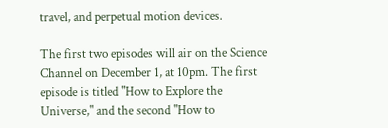travel, and perpetual motion devices.

The first two episodes will air on the Science Channel on December 1, at 10pm. The first episode is titled "How to Explore the Universe," and the second "How to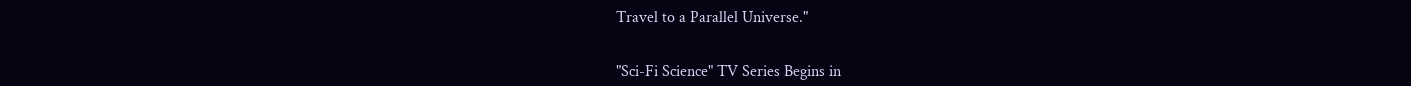Travel to a Parallel Universe."


"Sci-Fi Science" TV Series Begins in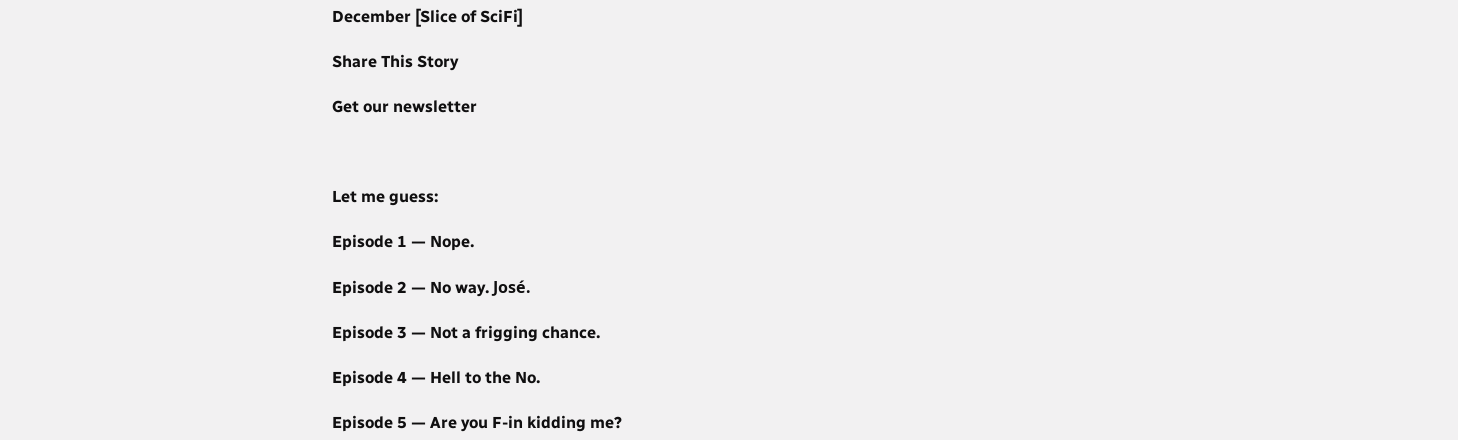December [Slice of SciFi]

Share This Story

Get our newsletter



Let me guess:

Episode 1 — Nope.

Episode 2 — No way. José.

Episode 3 — Not a frigging chance.

Episode 4 — Hell to the No.

Episode 5 — Are you F-in kidding me?